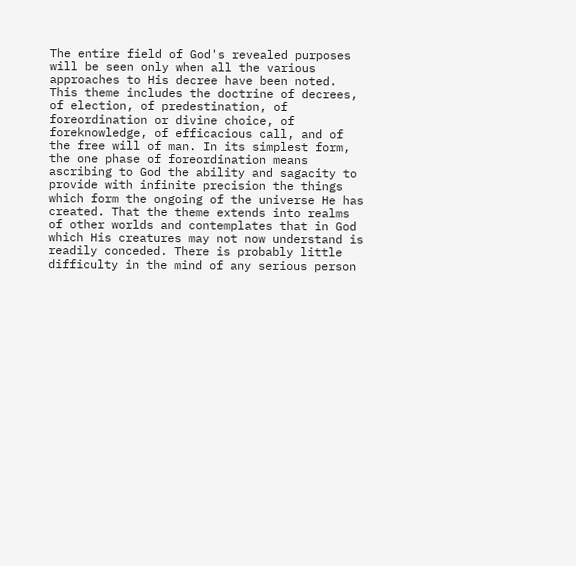The entire field of God's revealed purposes will be seen only when all the various approaches to His decree have been noted. This theme includes the doctrine of decrees, of election, of predestination, of foreordination or divine choice, of foreknowledge, of efficacious call, and of the free will of man. In its simplest form, the one phase of foreordination means ascribing to God the ability and sagacity to provide with infinite precision the things which form the ongoing of the universe He has created. That the theme extends into realms of other worlds and contemplates that in God which His creatures may not now understand is readily conceded. There is probably little difficulty in the mind of any serious person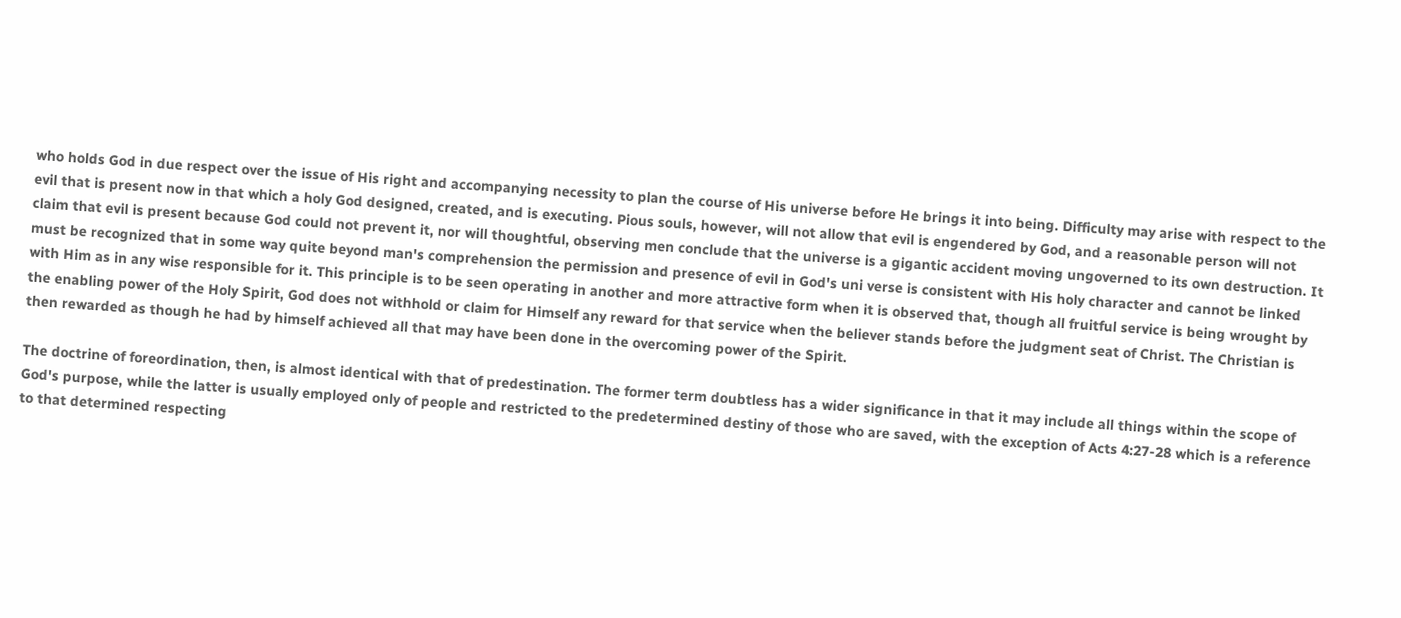who holds God in due respect over the issue of His right and accompanying necessity to plan the course of His universe before He brings it into being. Difficulty may arise with respect to the evil that is present now in that which a holy God designed, created, and is executing. Pious souls, however, will not allow that evil is engendered by God, and a reasonable person will not claim that evil is present because God could not prevent it, nor will thoughtful, observing men conclude that the universe is a gigantic accident moving ungoverned to its own destruction. It must be recognized that in some way quite beyond man's comprehension the permission and presence of evil in God's uni verse is consistent with His holy character and cannot be linked with Him as in any wise responsible for it. This principle is to be seen operating in another and more attractive form when it is observed that, though all fruitful service is being wrought by the enabling power of the Holy Spirit, God does not withhold or claim for Himself any reward for that service when the believer stands before the judgment seat of Christ. The Christian is then rewarded as though he had by himself achieved all that may have been done in the overcoming power of the Spirit.

The doctrine of foreordination, then, is almost identical with that of predestination. The former term doubtless has a wider significance in that it may include all things within the scope of God's purpose, while the latter is usually employed only of people and restricted to the predetermined destiny of those who are saved, with the exception of Acts 4:27-28 which is a reference to that determined respecting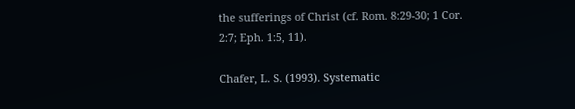the sufferings of Christ (cf. Rom. 8:29-30; 1 Cor. 2:7; Eph. 1:5, 11).

Chafer, L. S. (1993). Systematic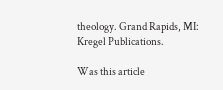theology. Grand Rapids, MI: Kregel Publications.

Was this article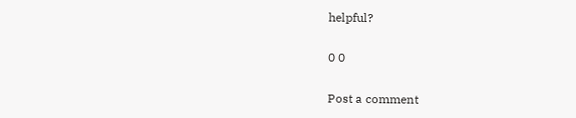helpful?

0 0

Post a comment